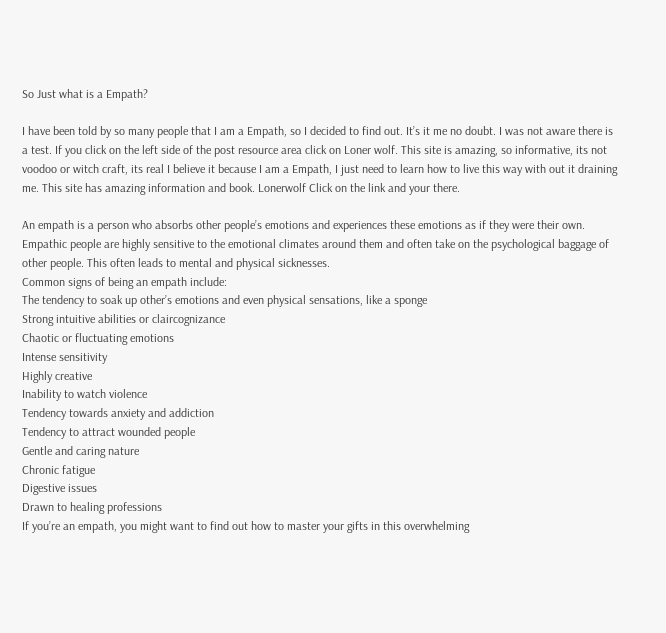So Just what is a Empath?

I have been told by so many people that I am a Empath, so I decided to find out. It’s it me no doubt. I was not aware there is a test. If you click on the left side of the post resource area click on Loner wolf. This site is amazing, so informative, its not voodoo or witch craft, its real I believe it because I am a Empath, I just need to learn how to live this way with out it draining me. This site has amazing information and book. Lonerwolf Click on the link and your there.

An empath is a person who absorbs other people’s emotions and experiences these emotions as if they were their own. Empathic people are highly sensitive to the emotional climates around them and often take on the psychological baggage of other people. This often leads to mental and physical sicknesses.
Common signs of being an empath include:
The tendency to soak up other’s emotions and even physical sensations, like a sponge
Strong intuitive abilities or claircognizance
Chaotic or fluctuating emotions
Intense sensitivity
Highly creative
Inability to watch violence
Tendency towards anxiety and addiction
Tendency to attract wounded people
Gentle and caring nature
Chronic fatigue
Digestive issues
Drawn to healing professions
If you’re an empath, you might want to find out how to master your gifts in this overwhelming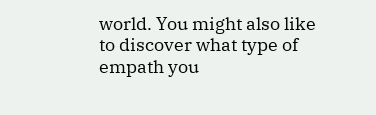world. You might also like to discover what type of empath you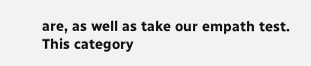are, as well as take our empath test.
This category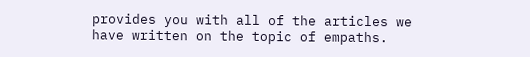provides you with all of the articles we have written on the topic of empaths.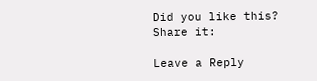Did you like this? Share it:

Leave a Reply